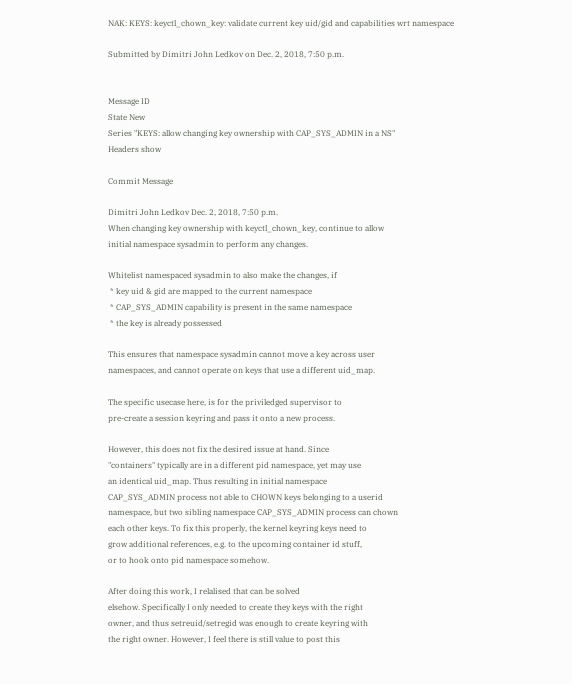NAK: KEYS: keyctl_chown_key: validate current key uid/gid and capabilities wrt namespace

Submitted by Dimitri John Ledkov on Dec. 2, 2018, 7:50 p.m.


Message ID
State New
Series "KEYS: allow changing key ownership with CAP_SYS_ADMIN in a NS"
Headers show

Commit Message

Dimitri John Ledkov Dec. 2, 2018, 7:50 p.m.
When changing key ownership with keyctl_chown_key, continue to allow
initial namespace sysadmin to perform any changes.

Whitelist namespaced sysadmin to also make the changes, if
 * key uid & gid are mapped to the current namespace
 * CAP_SYS_ADMIN capability is present in the same namespace
 * the key is already possessed

This ensures that namespace sysadmin cannot move a key across user
namespaces, and cannot operate on keys that use a different uid_map.

The specific usecase here, is for the priviledged supervisor to
pre-create a session keyring and pass it onto a new process.

However, this does not fix the desired issue at hand. Since
"containers" typically are in a different pid namespace, yet may use
an identical uid_map. Thus resulting in initial namespace
CAP_SYS_ADMIN process not able to CHOWN keys belonging to a userid
namespace, but two sibling namespace CAP_SYS_ADMIN process can chown
each other keys. To fix this properly, the kernel keyring keys need to
grow additional references, e.g. to the upcoming container id stuff,
or to hook onto pid namespace somehow.

After doing this work, I relalised that can be solved
elsehow. Specifically I only needed to create they keys with the right
owner, and thus setreuid/setregid was enough to create keyring with
the right owner. However, I feel there is still value to post this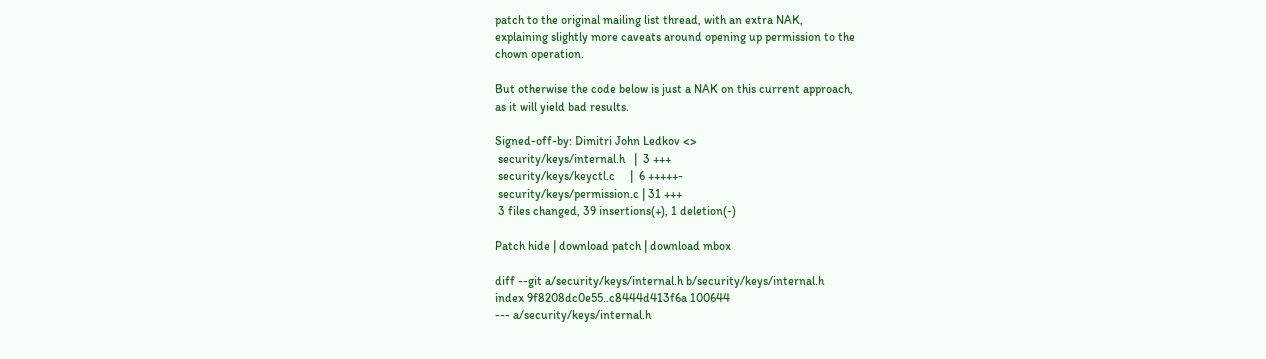patch to the original mailing list thread, with an extra NAK,
explaining slightly more caveats around opening up permission to the
chown operation.

But otherwise the code below is just a NAK on this current approach,
as it will yield bad results.

Signed-off-by: Dimitri John Ledkov <>
 security/keys/internal.h   |  3 +++
 security/keys/keyctl.c     |  6 +++++-
 security/keys/permission.c | 31 +++
 3 files changed, 39 insertions(+), 1 deletion(-)

Patch hide | download patch | download mbox

diff --git a/security/keys/internal.h b/security/keys/internal.h
index 9f8208dc0e55..c8444d413f6a 100644
--- a/security/keys/internal.h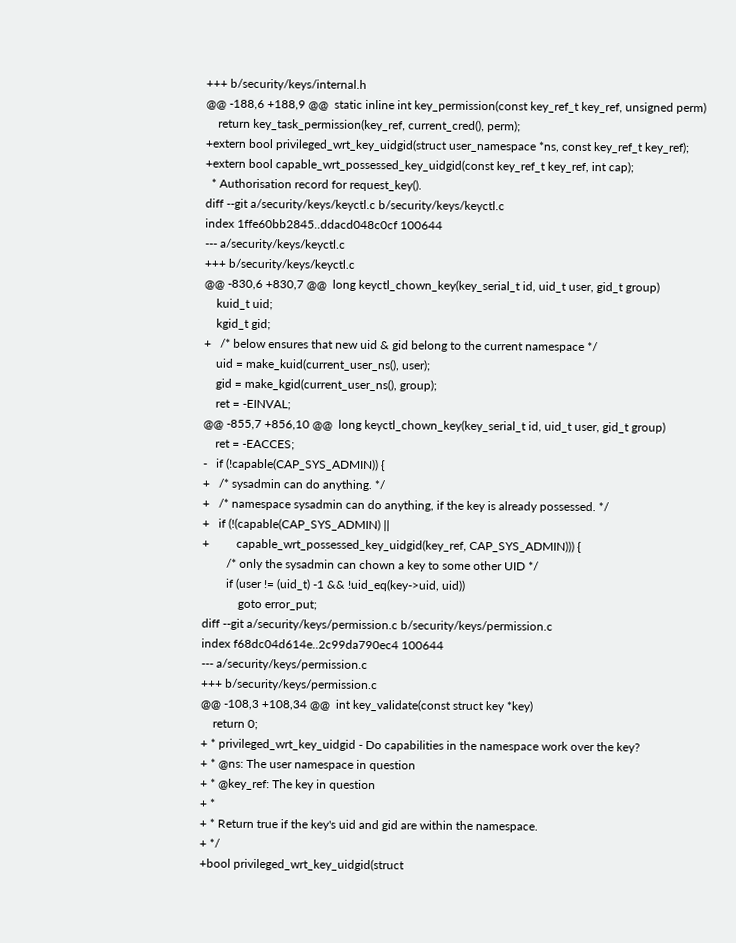+++ b/security/keys/internal.h
@@ -188,6 +188,9 @@  static inline int key_permission(const key_ref_t key_ref, unsigned perm)
    return key_task_permission(key_ref, current_cred(), perm);
+extern bool privileged_wrt_key_uidgid(struct user_namespace *ns, const key_ref_t key_ref);
+extern bool capable_wrt_possessed_key_uidgid(const key_ref_t key_ref, int cap);
  * Authorisation record for request_key().
diff --git a/security/keys/keyctl.c b/security/keys/keyctl.c
index 1ffe60bb2845..ddacd048c0cf 100644
--- a/security/keys/keyctl.c
+++ b/security/keys/keyctl.c
@@ -830,6 +830,7 @@  long keyctl_chown_key(key_serial_t id, uid_t user, gid_t group)
    kuid_t uid;
    kgid_t gid;
+   /* below ensures that new uid & gid belong to the current namespace */
    uid = make_kuid(current_user_ns(), user);
    gid = make_kgid(current_user_ns(), group);
    ret = -EINVAL;
@@ -855,7 +856,10 @@  long keyctl_chown_key(key_serial_t id, uid_t user, gid_t group)
    ret = -EACCES;
-   if (!capable(CAP_SYS_ADMIN)) {
+   /* sysadmin can do anything. */
+   /* namespace sysadmin can do anything, if the key is already possessed. */
+   if (!(capable(CAP_SYS_ADMIN) ||
+         capable_wrt_possessed_key_uidgid(key_ref, CAP_SYS_ADMIN))) {
        /* only the sysadmin can chown a key to some other UID */
        if (user != (uid_t) -1 && !uid_eq(key->uid, uid))
            goto error_put;
diff --git a/security/keys/permission.c b/security/keys/permission.c
index f68dc04d614e..2c99da790ec4 100644
--- a/security/keys/permission.c
+++ b/security/keys/permission.c
@@ -108,3 +108,34 @@  int key_validate(const struct key *key)
    return 0;
+ * privileged_wrt_key_uidgid - Do capabilities in the namespace work over the key?
+ * @ns: The user namespace in question
+ * @key_ref: The key in question
+ *
+ * Return true if the key's uid and gid are within the namespace.
+ */
+bool privileged_wrt_key_uidgid(struct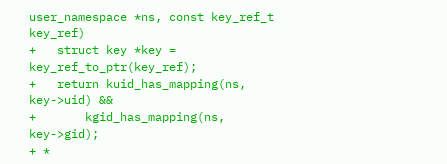user_namespace *ns, const key_ref_t key_ref)
+   struct key *key = key_ref_to_ptr(key_ref);
+   return kuid_has_mapping(ns, key->uid) &&
+       kgid_has_mapping(ns, key->gid);
+ *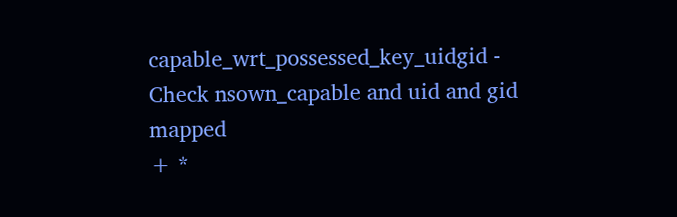capable_wrt_possessed_key_uidgid - Check nsown_capable and uid and gid mapped
+ *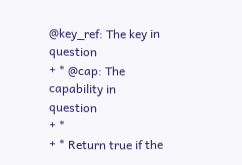@key_ref: The key in question
+ * @cap: The capability in question
+ *
+ * Return true if the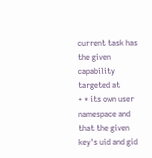current task has the given capability targeted at
+ * its own user namespace and that the given key's uid and gid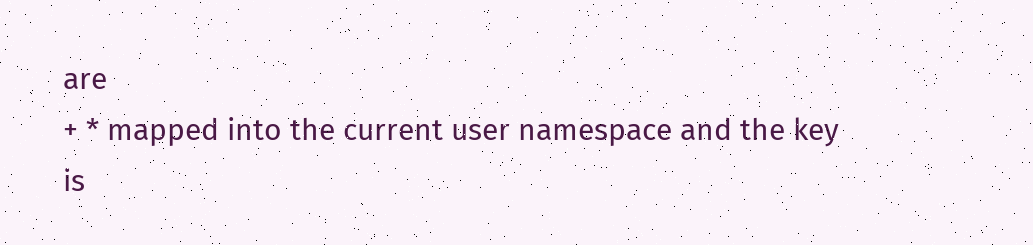are
+ * mapped into the current user namespace and the key is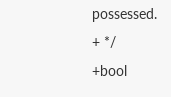possessed.
+ */
+bool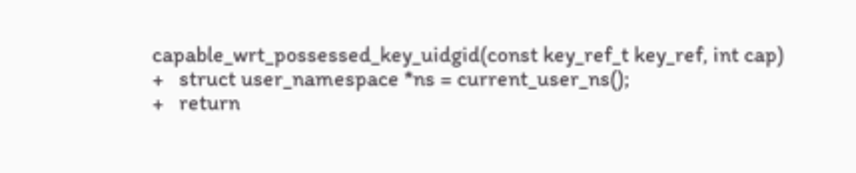capable_wrt_possessed_key_uidgid(const key_ref_t key_ref, int cap)
+   struct user_namespace *ns = current_user_ns();
+   return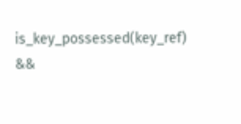is_key_possessed(key_ref) &&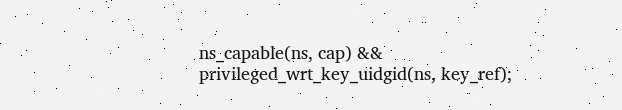ns_capable(ns, cap) && privileged_wrt_key_uidgid(ns, key_ref);